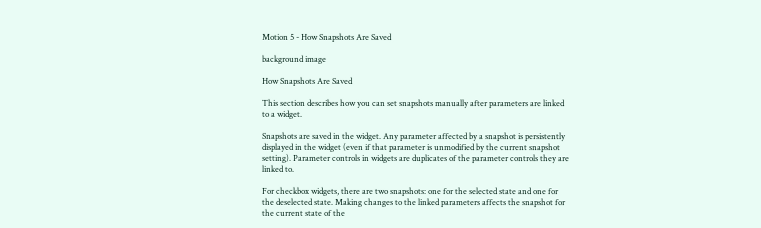Motion 5 - How Snapshots Are Saved

background image

How Snapshots Are Saved

This section describes how you can set snapshots manually after parameters are linked
to a widget.

Snapshots are saved in the widget. Any parameter affected by a snapshot is persistently
displayed in the widget (even if that parameter is unmodified by the current snapshot
setting). Parameter controls in widgets are duplicates of the parameter controls they are
linked to.

For checkbox widgets, there are two snapshots: one for the selected state and one for
the deselected state. Making changes to the linked parameters affects the snapshot for
the current state of the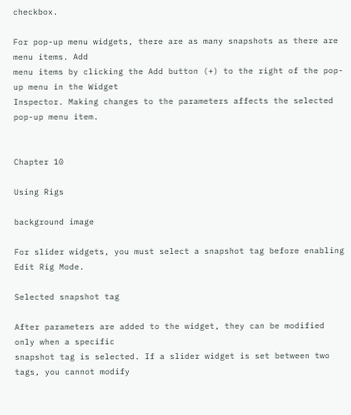checkbox.

For pop-up menu widgets, there are as many snapshots as there are menu items. Add
menu items by clicking the Add button (+) to the right of the pop-up menu in the Widget
Inspector. Making changes to the parameters affects the selected pop-up menu item.


Chapter 10

Using Rigs

background image

For slider widgets, you must select a snapshot tag before enabling Edit Rig Mode.

Selected snapshot tag

After parameters are added to the widget, they can be modified only when a specific
snapshot tag is selected. If a slider widget is set between two tags, you cannot modify